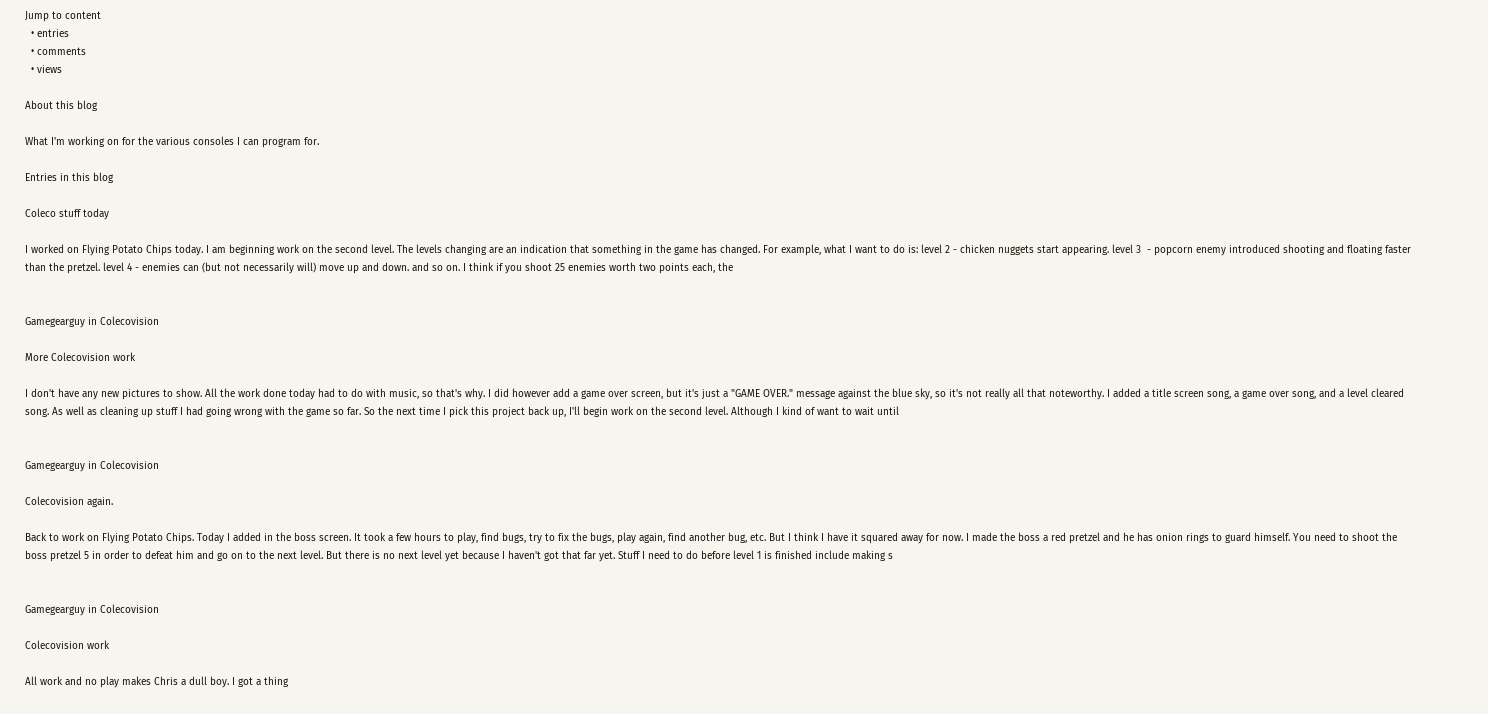Jump to content
  • entries
  • comments
  • views

About this blog

What I'm working on for the various consoles I can program for.

Entries in this blog

Coleco stuff today

I worked on Flying Potato Chips today. I am beginning work on the second level. The levels changing are an indication that something in the game has changed. For example, what I want to do is: level 2 - chicken nuggets start appearing. level 3  - popcorn enemy introduced shooting and floating faster than the pretzel. level 4 - enemies can (but not necessarily will) move up and down. and so on. I think if you shoot 25 enemies worth two points each, the


Gamegearguy in Colecovision

More Colecovision work

I don't have any new pictures to show. All the work done today had to do with music, so that's why. I did however add a game over screen, but it's just a "GAME OVER." message against the blue sky, so it's not really all that noteworthy. I added a title screen song, a game over song, and a level cleared song. As well as cleaning up stuff I had going wrong with the game so far. So the next time I pick this project back up, I'll begin work on the second level. Although I kind of want to wait until


Gamegearguy in Colecovision

Colecovision again.

Back to work on Flying Potato Chips. Today I added in the boss screen. It took a few hours to play, find bugs, try to fix the bugs, play again, find another bug, etc. But I think I have it squared away for now. I made the boss a red pretzel and he has onion rings to guard himself. You need to shoot the boss pretzel 5 in order to defeat him and go on to the next level. But there is no next level yet because I haven't got that far yet. Stuff I need to do before level 1 is finished include making s


Gamegearguy in Colecovision

Colecovision work

All work and no play makes Chris a dull boy. I got a thing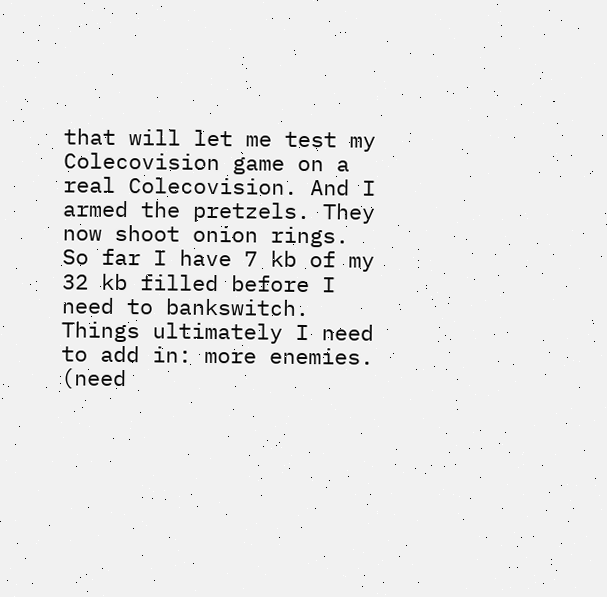that will let me test my Colecovision game on a real Colecovision. And I armed the pretzels. They now shoot onion rings. So far I have 7 kb of my 32 kb filled before I need to bankswitch. Things ultimately I need to add in: more enemies. (need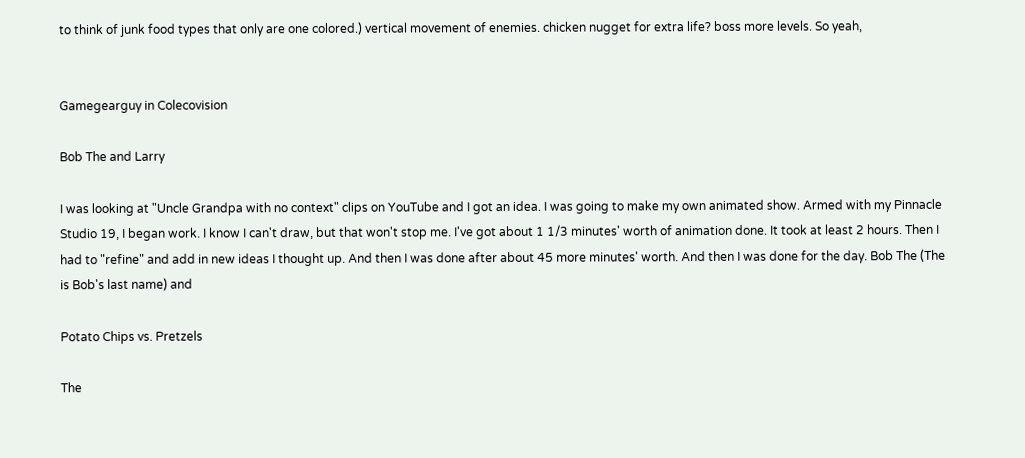to think of junk food types that only are one colored.) vertical movement of enemies. chicken nugget for extra life? boss more levels. So yeah,


Gamegearguy in Colecovision

Bob The and Larry

I was looking at "Uncle Grandpa with no context" clips on YouTube and I got an idea. I was going to make my own animated show. Armed with my Pinnacle Studio 19, I began work. I know I can't draw, but that won't stop me. I've got about 1 1/3 minutes' worth of animation done. It took at least 2 hours. Then I had to "refine" and add in new ideas I thought up. And then I was done after about 45 more minutes' worth. And then I was done for the day. Bob The (The is Bob's last name) and

Potato Chips vs. Pretzels

The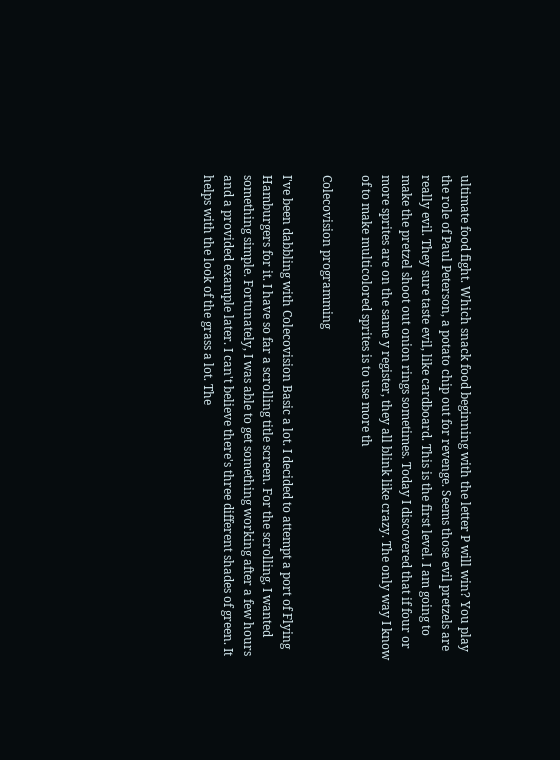ultimate food fight. Which snack food beginning with the letter P will win? You play the role of Paul Peterson, a potato chip out for revenge. Seems those evil pretzels are really evil. They sure taste evil, like cardboard. This is the first level. I am going to make the pretzel shoot out onion rings sometimes. Today I discovered that if four or more sprites are on the same y register, they all blink like crazy. The only way I know of to make multicolored sprites is to use more th

Colecovision programming

I've been dabbling with Colecovision Basic a lot. I decided to attempt a port of Flying Hamburgers for it. I have so far a scrolling title screen. For the scrolling, I wanted something simple. Fortunately, I was able to get something working after a few hours and a provided example later. I can't believe there's three different shades of green. It helps with the look of the grass a lot. The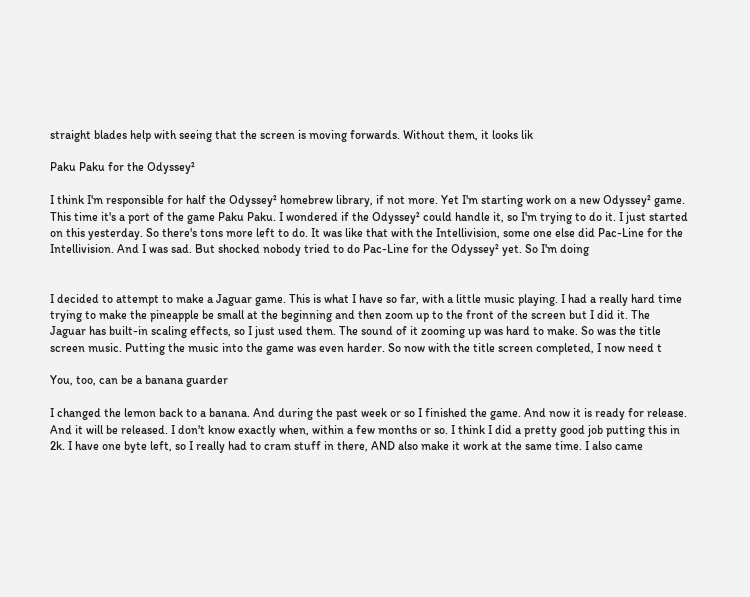straight blades help with seeing that the screen is moving forwards. Without them, it looks lik

Paku Paku for the Odyssey²

I think I'm responsible for half the Odyssey² homebrew library, if not more. Yet I'm starting work on a new Odyssey² game. This time it's a port of the game Paku Paku. I wondered if the Odyssey² could handle it, so I'm trying to do it. I just started on this yesterday. So there's tons more left to do. It was like that with the Intellivision, some one else did Pac-Line for the Intellivision. And I was sad. But shocked nobody tried to do Pac-Line for the Odyssey² yet. So I'm doing


I decided to attempt to make a Jaguar game. This is what I have so far, with a little music playing. I had a really hard time trying to make the pineapple be small at the beginning and then zoom up to the front of the screen but I did it. The Jaguar has built-in scaling effects, so I just used them. The sound of it zooming up was hard to make. So was the title screen music. Putting the music into the game was even harder. So now with the title screen completed, I now need t

You, too, can be a banana guarder

I changed the lemon back to a banana. And during the past week or so I finished the game. And now it is ready for release. And it will be released. I don't know exactly when, within a few months or so. I think I did a pretty good job putting this in 2k. I have one byte left, so I really had to cram stuff in there, AND also make it work at the same time. I also came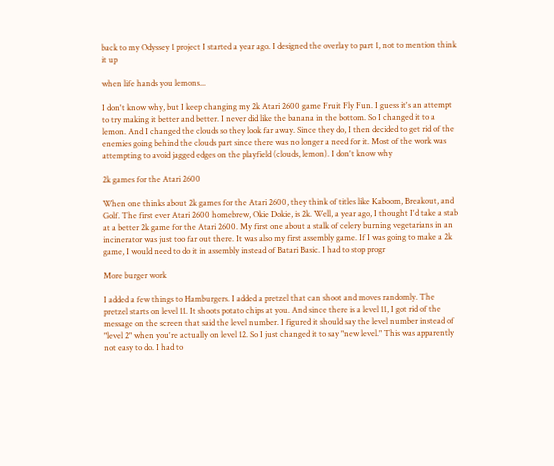back to my Odyssey 1 project I started a year ago. I designed the overlay to part 1, not to mention think it up

when life hands you lemons...

I don't know why, but I keep changing my 2k Atari 2600 game Fruit Fly Fun. I guess it's an attempt to try making it better and better. I never did like the banana in the bottom. So I changed it to a lemon. And I changed the clouds so they look far away. Since they do, I then decided to get rid of the enemies going behind the clouds part since there was no longer a need for it. Most of the work was attempting to avoid jagged edges on the playfield (clouds, lemon). I don't know why

2k games for the Atari 2600

When one thinks about 2k games for the Atari 2600, they think of titles like Kaboom, Breakout, and Golf. The first ever Atari 2600 homebrew, Okie Dokie, is 2k. Well, a year ago, I thought I'd take a stab at a better 2k game for the Atari 2600. My first one about a stalk of celery burning vegetarians in an incinerator was just too far out there. It was also my first assembly game. If I was going to make a 2k game, I would need to do it in assembly instead of Batari Basic. I had to stop progr

More burger work

I added a few things to Hamburgers. I added a pretzel that can shoot and moves randomly. The pretzel starts on level 11. It shoots potato chips at you. And since there is a level 11, I got rid of the message on the screen that said the level number. I figured it should say the level number instead of "level 2" when you're actually on level 12. So I just changed it to say "new level." This was apparently not easy to do. I had to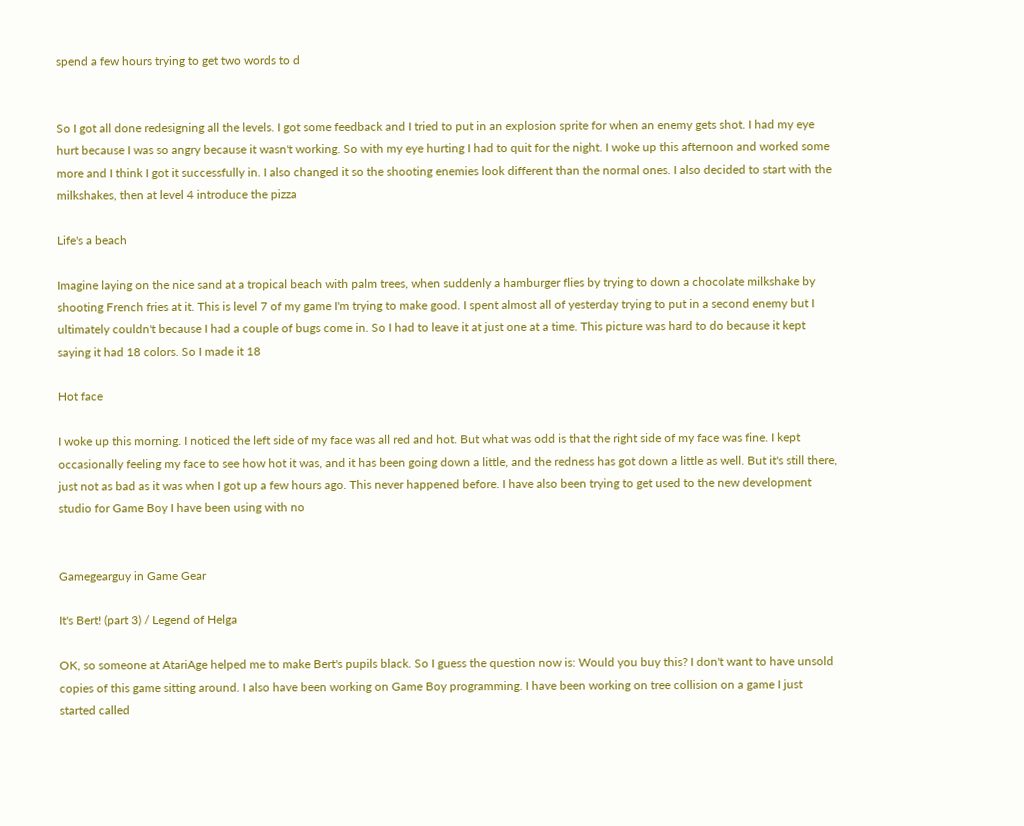spend a few hours trying to get two words to d


So I got all done redesigning all the levels. I got some feedback and I tried to put in an explosion sprite for when an enemy gets shot. I had my eye hurt because I was so angry because it wasn't working. So with my eye hurting I had to quit for the night. I woke up this afternoon and worked some more and I think I got it successfully in. I also changed it so the shooting enemies look different than the normal ones. I also decided to start with the milkshakes, then at level 4 introduce the pizza

Life's a beach

Imagine laying on the nice sand at a tropical beach with palm trees, when suddenly a hamburger flies by trying to down a chocolate milkshake by shooting French fries at it. This is level 7 of my game I'm trying to make good. I spent almost all of yesterday trying to put in a second enemy but I ultimately couldn't because I had a couple of bugs come in. So I had to leave it at just one at a time. This picture was hard to do because it kept saying it had 18 colors. So I made it 18

Hot face

I woke up this morning. I noticed the left side of my face was all red and hot. But what was odd is that the right side of my face was fine. I kept occasionally feeling my face to see how hot it was, and it has been going down a little, and the redness has got down a little as well. But it's still there, just not as bad as it was when I got up a few hours ago. This never happened before. I have also been trying to get used to the new development studio for Game Boy I have been using with no


Gamegearguy in Game Gear

It's Bert! (part 3) / Legend of Helga

OK, so someone at AtariAge helped me to make Bert's pupils black. So I guess the question now is: Would you buy this? I don't want to have unsold copies of this game sitting around. I also have been working on Game Boy programming. I have been working on tree collision on a game I just started called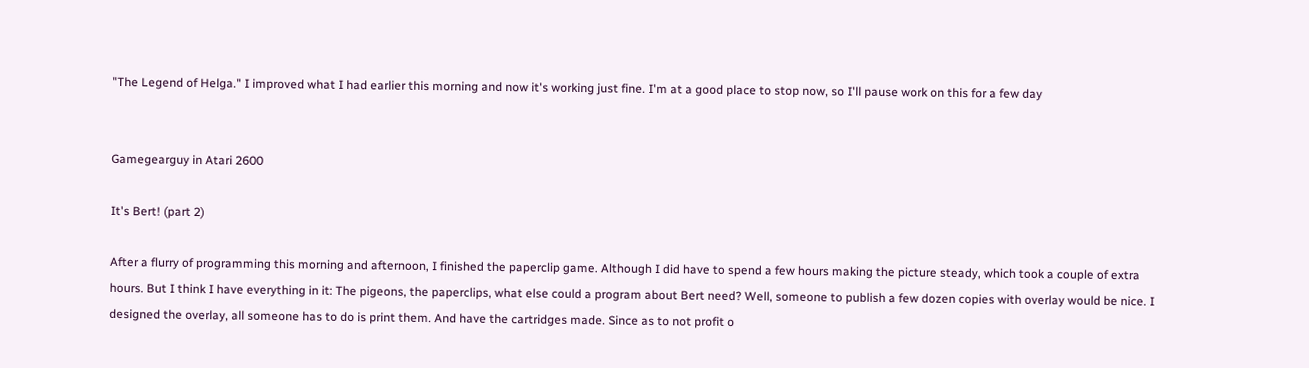"The Legend of Helga." I improved what I had earlier this morning and now it's working just fine. I'm at a good place to stop now, so I'll pause work on this for a few day


Gamegearguy in Atari 2600

It's Bert! (part 2)

After a flurry of programming this morning and afternoon, I finished the paperclip game. Although I did have to spend a few hours making the picture steady, which took a couple of extra hours. But I think I have everything in it: The pigeons, the paperclips, what else could a program about Bert need? Well, someone to publish a few dozen copies with overlay would be nice. I designed the overlay, all someone has to do is print them. And have the cartridges made. Since as to not profit o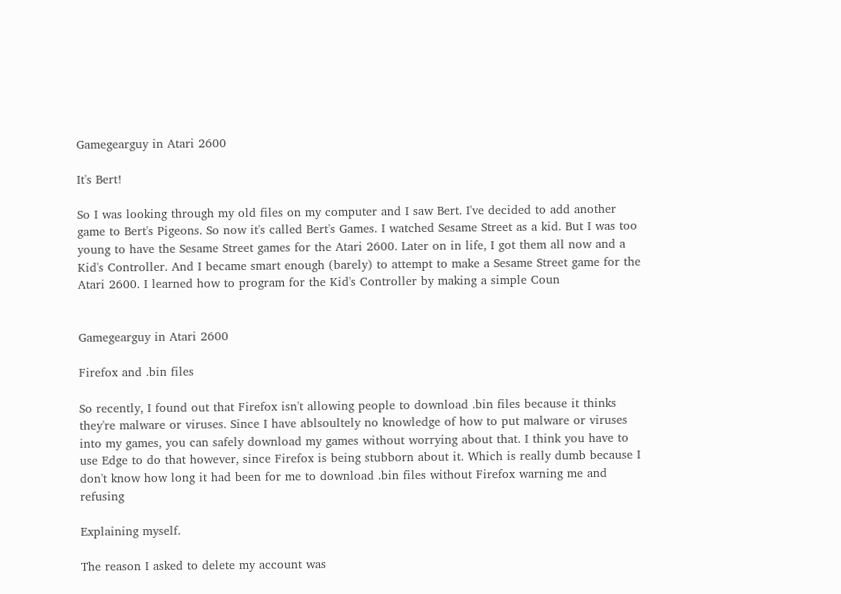Gamegearguy in Atari 2600

It's Bert!

So I was looking through my old files on my computer and I saw Bert. I've decided to add another game to Bert's Pigeons. So now it's called Bert's Games. I watched Sesame Street as a kid. But I was too young to have the Sesame Street games for the Atari 2600. Later on in life, I got them all now and a Kid's Controller. And I became smart enough (barely) to attempt to make a Sesame Street game for the Atari 2600. I learned how to program for the Kid's Controller by making a simple Coun


Gamegearguy in Atari 2600

Firefox and .bin files

So recently, I found out that Firefox isn't allowing people to download .bin files because it thinks they're malware or viruses. Since I have ablsoultely no knowledge of how to put malware or viruses into my games, you can safely download my games without worrying about that. I think you have to use Edge to do that however, since Firefox is being stubborn about it. Which is really dumb because I don't know how long it had been for me to download .bin files without Firefox warning me and refusing

Explaining myself.

The reason I asked to delete my account was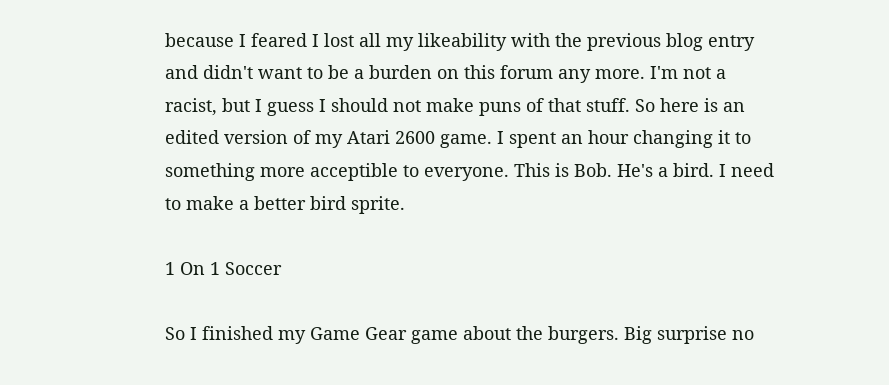because I feared I lost all my likeability with the previous blog entry and didn't want to be a burden on this forum any more. I'm not a racist, but I guess I should not make puns of that stuff. So here is an edited version of my Atari 2600 game. I spent an hour changing it to something more acceptible to everyone. This is Bob. He's a bird. I need to make a better bird sprite.

1 On 1 Soccer

So I finished my Game Gear game about the burgers. Big surprise no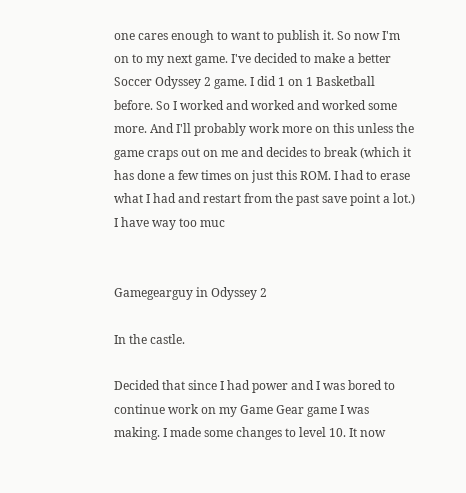one cares enough to want to publish it. So now I'm on to my next game. I've decided to make a better Soccer Odyssey 2 game. I did 1 on 1 Basketball before. So I worked and worked and worked some more. And I'll probably work more on this unless the game craps out on me and decides to break (which it has done a few times on just this ROM. I had to erase what I had and restart from the past save point a lot.) I have way too muc


Gamegearguy in Odyssey 2

In the castle.

Decided that since I had power and I was bored to continue work on my Game Gear game I was making. I made some changes to level 10. It now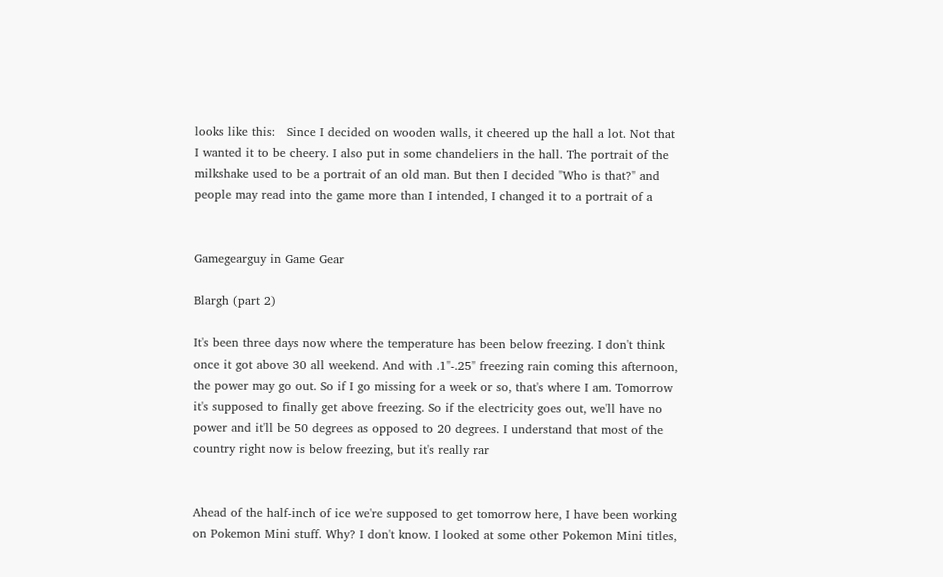looks like this:   Since I decided on wooden walls, it cheered up the hall a lot. Not that I wanted it to be cheery. I also put in some chandeliers in the hall. The portrait of the milkshake used to be a portrait of an old man. But then I decided "Who is that?" and people may read into the game more than I intended, I changed it to a portrait of a


Gamegearguy in Game Gear

Blargh (part 2)

It's been three days now where the temperature has been below freezing. I don't think once it got above 30 all weekend. And with .1"-.25" freezing rain coming this afternoon, the power may go out. So if I go missing for a week or so, that's where I am. Tomorrow it's supposed to finally get above freezing. So if the electricity goes out, we'll have no power and it'll be 50 degrees as opposed to 20 degrees. I understand that most of the country right now is below freezing, but it's really rar


Ahead of the half-inch of ice we're supposed to get tomorrow here, I have been working on Pokemon Mini stuff. Why? I don't know. I looked at some other Pokemon Mini titles,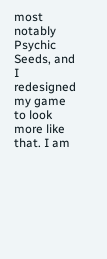most notably Psychic Seeds, and I redesigned my game to look more like that. I am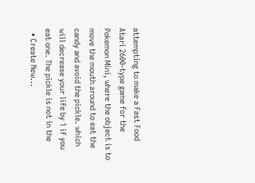attempting to make a Fast Food Atari 2600-type game for the Pokemon Mini, where the object is to move the mouth around to eat the candy and avoid the pickle. which will decrease your life by 1 if you eat one. The pickle is not in the
  • Create New...